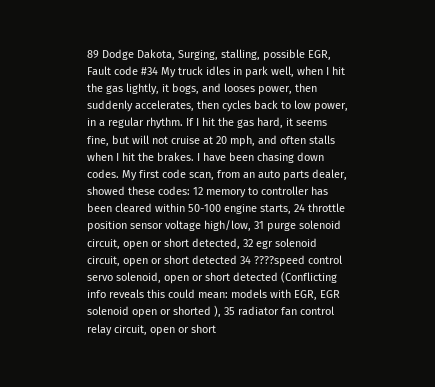89 Dodge Dakota, Surging, stalling, possible EGR, Fault code #34 My truck idles in park well, when I hit the gas lightly, it bogs, and looses power, then suddenly accelerates, then cycles back to low power, in a regular rhythm. If I hit the gas hard, it seems fine, but will not cruise at 20 mph, and often stalls when I hit the brakes. I have been chasing down codes. My first code scan, from an auto parts dealer, showed these codes: 12 memory to controller has been cleared within 50-100 engine starts, 24 throttle position sensor voltage high/low, 31 purge solenoid circuit, open or short detected, 32 egr solenoid circuit, open or short detected 34 ????speed control servo solenoid, open or short detected (Conflicting info reveals this could mean: models with EGR, EGR solenoid open or shorted ), 35 radiator fan control relay circuit, open or short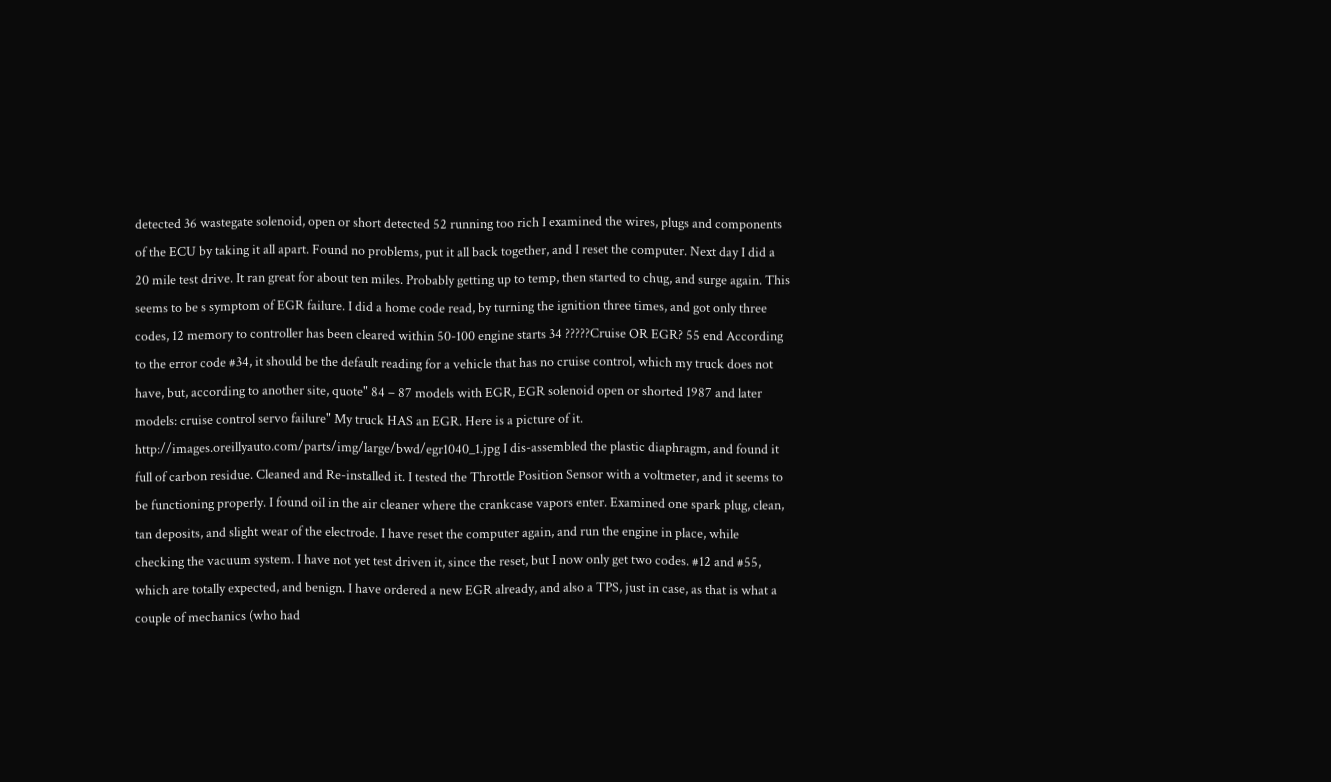detected 36 wastegate solenoid, open or short detected 52 running too rich I examined the wires, plugs and components of the ECU by taking it all apart. Found no problems, put it all back together, and I reset the computer. Next day I did a 20 mile test drive. It ran great for about ten miles. Probably getting up to temp, then started to chug, and surge again. This seems to be s symptom of EGR failure. I did a home code read, by turning the ignition three times, and got only three codes, 12 memory to controller has been cleared within 50-100 engine starts 34 ?????Cruise OR EGR? 55 end According to the error code #34, it should be the default reading for a vehicle that has no cruise control, which my truck does not have, but, according to another site, quote" 84 – 87 models with EGR, EGR solenoid open or shorted 1987 and later models: cruise control servo failure" My truck HAS an EGR. Here is a picture of it. http://images.oreillyauto.com/parts/img/large/bwd/egr1040_1.jpg I dis-assembled the plastic diaphragm, and found it full of carbon residue. Cleaned and Re-installed it. I tested the Throttle Position Sensor with a voltmeter, and it seems to be functioning properly. I found oil in the air cleaner where the crankcase vapors enter. Examined one spark plug, clean, tan deposits, and slight wear of the electrode. I have reset the computer again, and run the engine in place, while checking the vacuum system. I have not yet test driven it, since the reset, but I now only get two codes. #12 and #55, which are totally expected, and benign. I have ordered a new EGR already, and also a TPS, just in case, as that is what a couple of mechanics (who had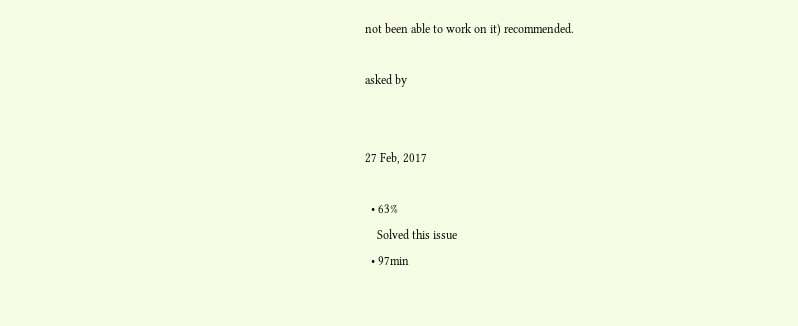not been able to work on it) recommended.

asked by


27 Feb, 2017

  • 63%
    Solved this issue
  • 97min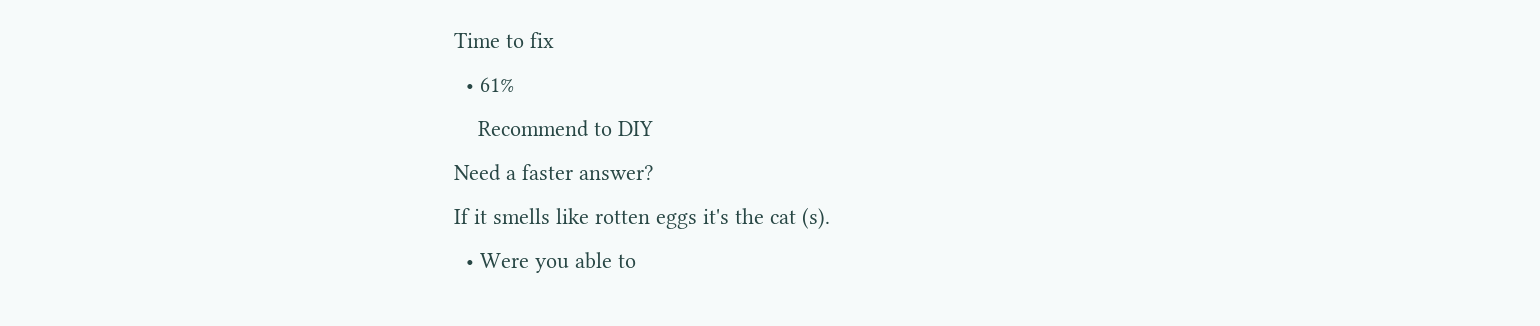Time to fix
  • 61%
    Recommend to DIY
Need a faster answer?
If it smells like rotten eggs it's the cat (s).
  • Were you able to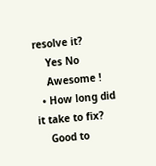resolve it?
    Yes No
    Awesome !
  • How long did it take to fix?
    Good to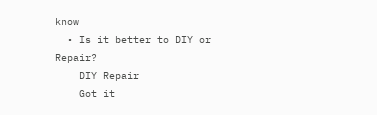know
  • Is it better to DIY or Repair?
    DIY Repair
    Got it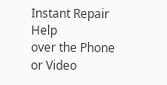Instant Repair Help
over the Phone or Video